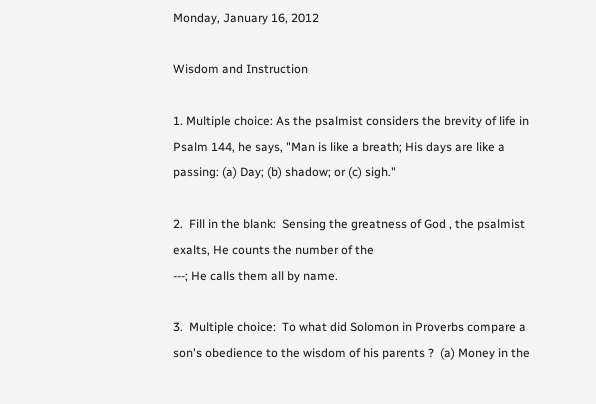Monday, January 16, 2012

Wisdom and Instruction

1. Multiple choice: As the psalmist considers the brevity of life in Psalm 144, he says, "Man is like a breath; His days are like a passing: (a) Day; (b) shadow; or (c) sigh."

2.  Fill in the blank:  Sensing the greatness of God , the psalmist exalts, He counts the number of the
---; He calls them all by name.

3.  Multiple choice:  To what did Solomon in Proverbs compare a son's obedience to the wisdom of his parents ?  (a) Money in the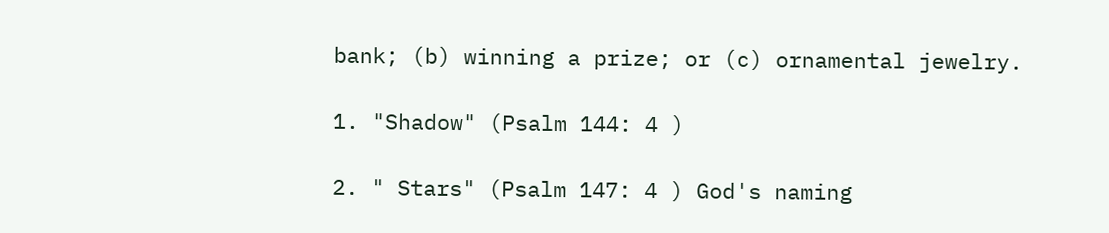bank; (b) winning a prize; or (c) ornamental jewelry.

1. "Shadow" (Psalm 144: 4 )

2. " Stars" (Psalm 147: 4 ) God's naming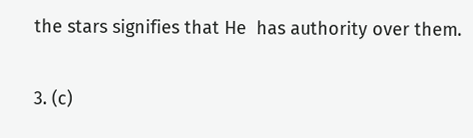the stars signifies that He  has authority over them.

3. (c)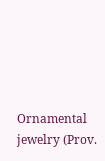Ornamental jewelry (Prov.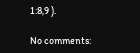1:8,9 ).

No comments: